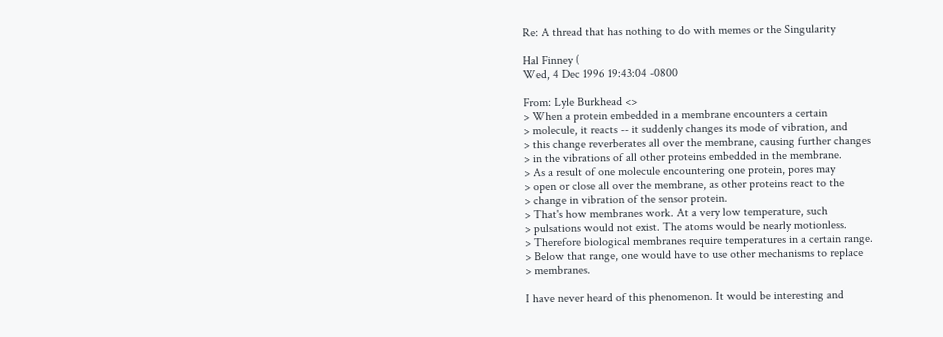Re: A thread that has nothing to do with memes or the Singularity

Hal Finney (
Wed, 4 Dec 1996 19:43:04 -0800

From: Lyle Burkhead <>
> When a protein embedded in a membrane encounters a certain
> molecule, it reacts -- it suddenly changes its mode of vibration, and
> this change reverberates all over the membrane, causing further changes
> in the vibrations of all other proteins embedded in the membrane.
> As a result of one molecule encountering one protein, pores may
> open or close all over the membrane, as other proteins react to the
> change in vibration of the sensor protein.
> That's how membranes work. At a very low temperature, such
> pulsations would not exist. The atoms would be nearly motionless.
> Therefore biological membranes require temperatures in a certain range.
> Below that range, one would have to use other mechanisms to replace
> membranes.

I have never heard of this phenomenon. It would be interesting and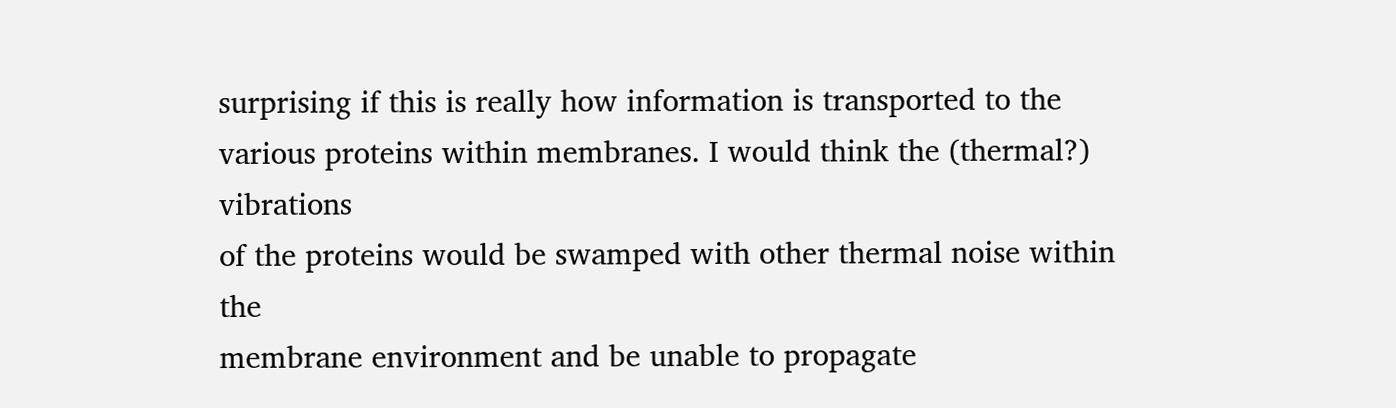surprising if this is really how information is transported to the
various proteins within membranes. I would think the (thermal?) vibrations
of the proteins would be swamped with other thermal noise within the
membrane environment and be unable to propagate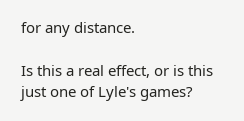for any distance.

Is this a real effect, or is this just one of Lyle's games?